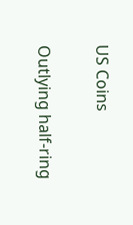US Coins

Outlying half-ring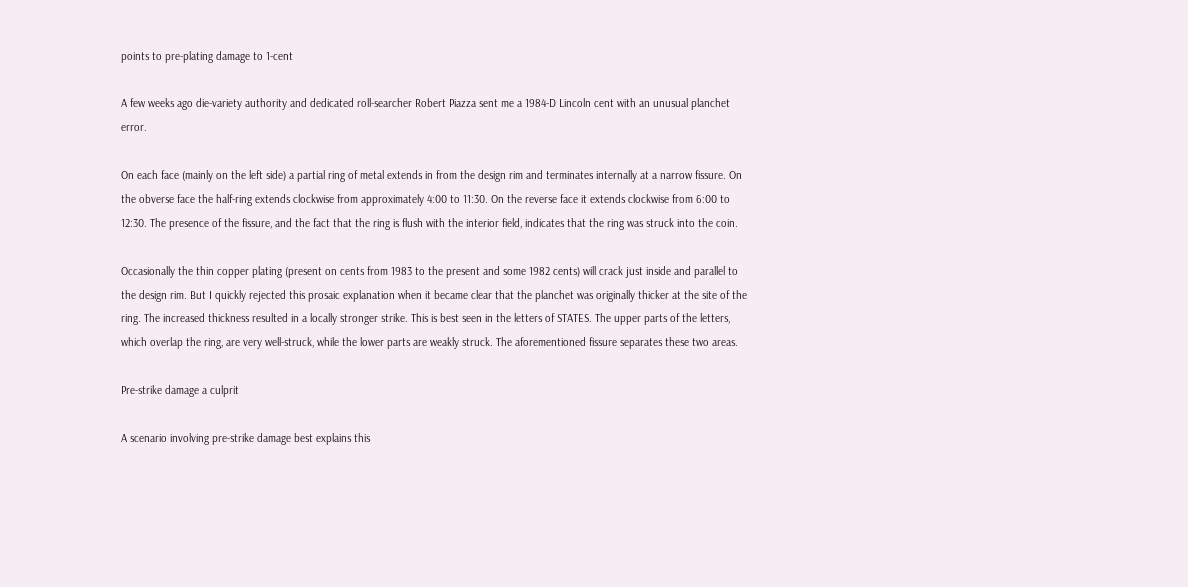points to pre-plating damage to 1-cent

A few weeks ago die-variety authority and dedicated roll-searcher Robert Piazza sent me a 1984-D Lincoln cent with an unusual planchet error.

On each face (mainly on the left side) a partial ring of metal extends in from the design rim and terminates internally at a narrow fissure. On the obverse face the half-ring extends clockwise from approximately 4:00 to 11:30. On the reverse face it extends clockwise from 6:00 to 12:30. The presence of the fissure, and the fact that the ring is flush with the interior field, indicates that the ring was struck into the coin.

Occasionally the thin copper plating (present on cents from 1983 to the present and some 1982 cents) will crack just inside and parallel to the design rim. But I quickly rejected this prosaic explanation when it became clear that the planchet was originally thicker at the site of the ring. The increased thickness resulted in a locally stronger strike. This is best seen in the letters of STATES. The upper parts of the letters, which overlap the ring, are very well-struck, while the lower parts are weakly struck. The aforementioned fissure separates these two areas.

Pre-strike damage a culprit

A scenario involving pre-strike damage best explains this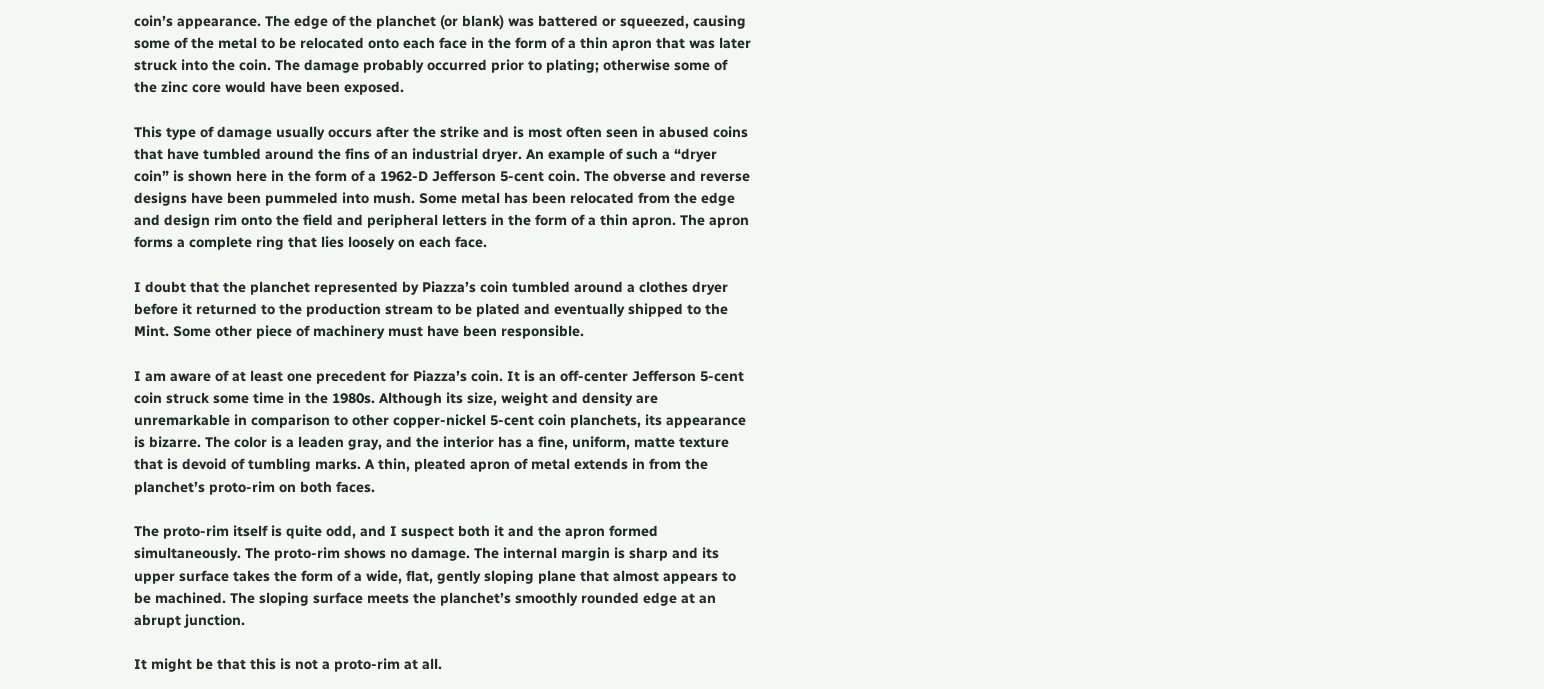coin’s appearance. The edge of the planchet (or blank) was battered or squeezed, causing some of the metal to be relocated onto each face in the form of a thin apron that was later struck into the coin. The damage probably occurred prior to plating; otherwise some of the zinc core would have been exposed.

This type of damage usually occurs after the strike and is most often seen in abused coins that have tumbled around the fins of an industrial dryer. An example of such a “dryer coin” is shown here in the form of a 1962-D Jefferson 5-cent coin. The obverse and reverse designs have been pummeled into mush. Some metal has been relocated from the edge and design rim onto the field and peripheral letters in the form of a thin apron. The apron forms a complete ring that lies loosely on each face.

I doubt that the planchet represented by Piazza’s coin tumbled around a clothes dryer before it returned to the production stream to be plated and eventually shipped to the Mint. Some other piece of machinery must have been responsible.

I am aware of at least one precedent for Piazza’s coin. It is an off-center Jefferson 5-cent coin struck some time in the 1980s. Although its size, weight and density are unremarkable in comparison to other copper-nickel 5-cent coin planchets, its appearance is bizarre. The color is a leaden gray, and the interior has a fine, uniform, matte texture that is devoid of tumbling marks. A thin, pleated apron of metal extends in from the planchet’s proto-rim on both faces.

The proto-rim itself is quite odd, and I suspect both it and the apron formed simultaneously. The proto-rim shows no damage. The internal margin is sharp and its upper surface takes the form of a wide, flat, gently sloping plane that almost appears to be machined. The sloping surface meets the planchet’s smoothly rounded edge at an abrupt junction.

It might be that this is not a proto-rim at all.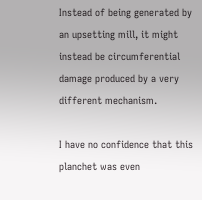Instead of being generated by an upsetting mill, it might instead be circumferential damage produced by a very different mechanism.

I have no confidence that this planchet was even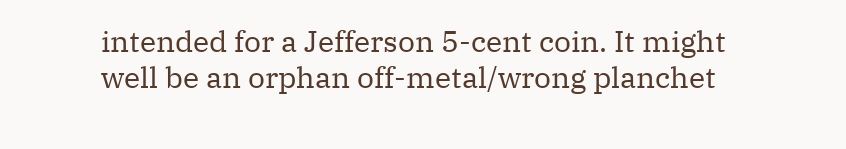intended for a Jefferson 5-cent coin. It might well be an orphan off-metal/wrong planchet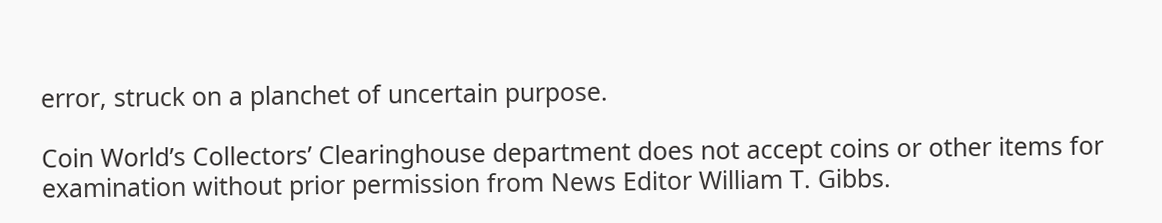error, struck on a planchet of uncertain purpose.

Coin World’s Collectors’ Clearinghouse department does not accept coins or other items for examination without prior permission from News Editor William T. Gibbs.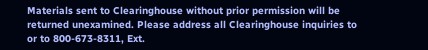Materials sent to Clearinghouse without prior permission will be returned unexamined. Please address all Clearinghouse inquiries to or to 800-673-8311, Ext.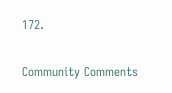172.

Community Comments